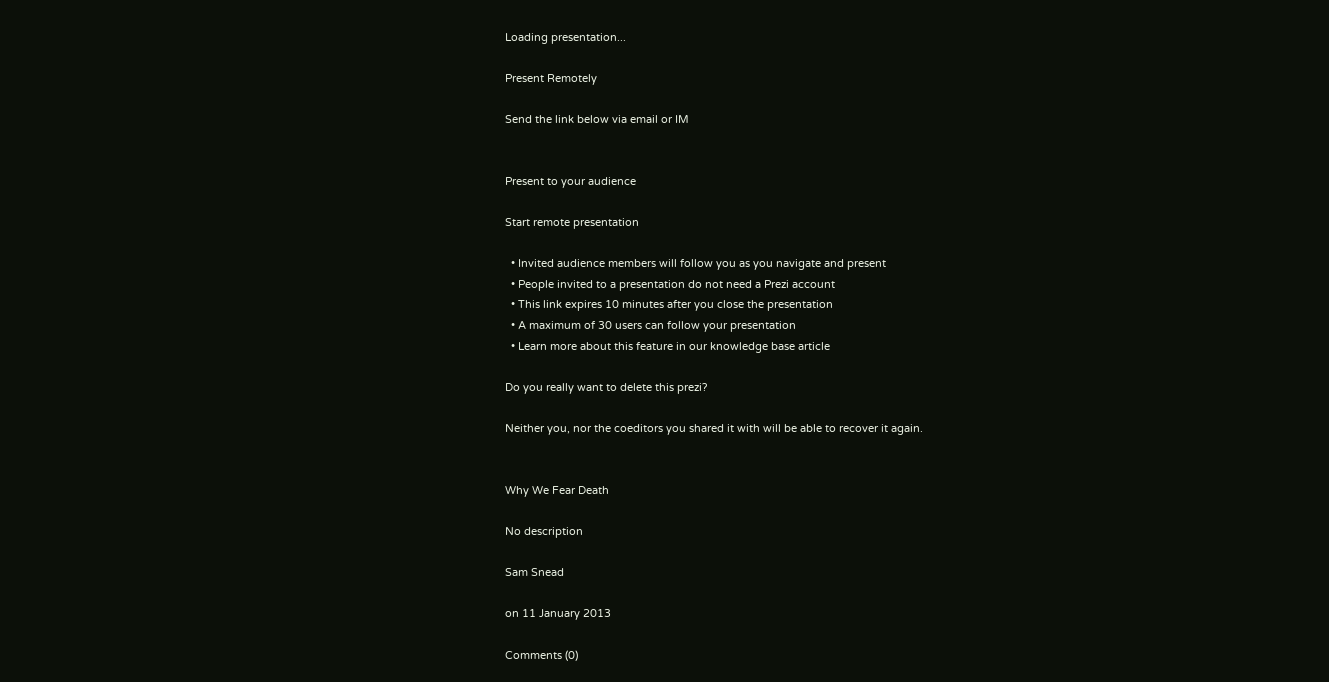Loading presentation...

Present Remotely

Send the link below via email or IM


Present to your audience

Start remote presentation

  • Invited audience members will follow you as you navigate and present
  • People invited to a presentation do not need a Prezi account
  • This link expires 10 minutes after you close the presentation
  • A maximum of 30 users can follow your presentation
  • Learn more about this feature in our knowledge base article

Do you really want to delete this prezi?

Neither you, nor the coeditors you shared it with will be able to recover it again.


Why We Fear Death

No description

Sam Snead

on 11 January 2013

Comments (0)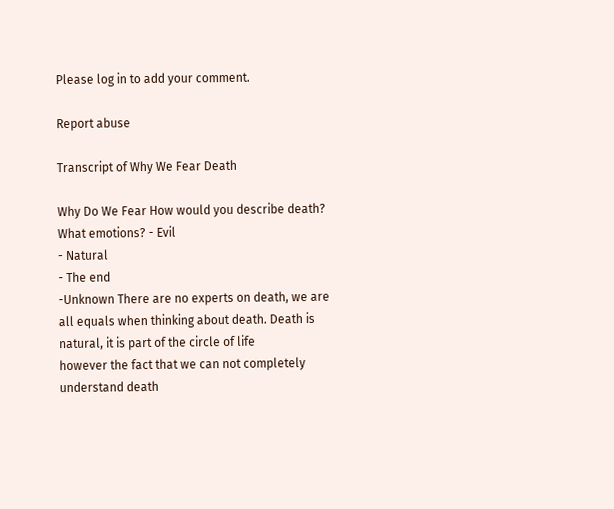Please log in to add your comment.

Report abuse

Transcript of Why We Fear Death

Why Do We Fear How would you describe death?
What emotions? - Evil
- Natural
- The end
-Unknown There are no experts on death, we are all equals when thinking about death. Death is natural, it is part of the circle of life
however the fact that we can not completely understand death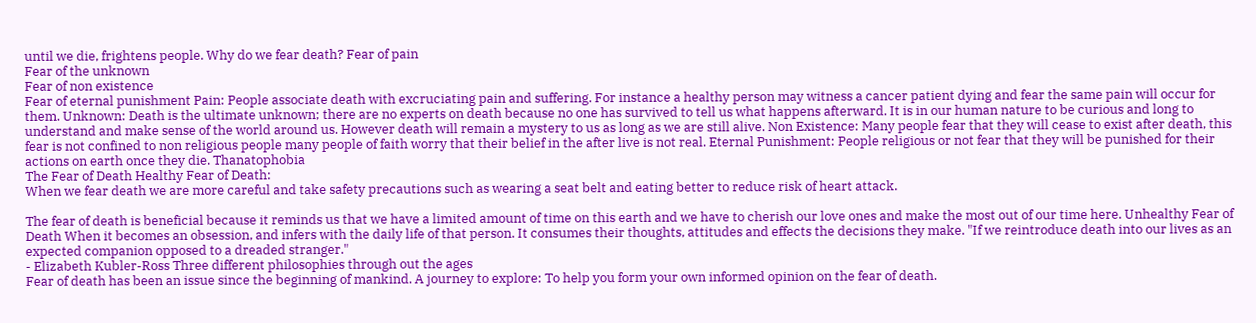until we die, frightens people. Why do we fear death? Fear of pain
Fear of the unknown
Fear of non existence
Fear of eternal punishment Pain: People associate death with excruciating pain and suffering. For instance a healthy person may witness a cancer patient dying and fear the same pain will occur for them. Unknown: Death is the ultimate unknown; there are no experts on death because no one has survived to tell us what happens afterward. It is in our human nature to be curious and long to understand and make sense of the world around us. However death will remain a mystery to us as long as we are still alive. Non Existence: Many people fear that they will cease to exist after death, this fear is not confined to non religious people many people of faith worry that their belief in the after live is not real. Eternal Punishment: People religious or not fear that they will be punished for their actions on earth once they die. Thanatophobia
The Fear of Death Healthy Fear of Death:
When we fear death we are more careful and take safety precautions such as wearing a seat belt and eating better to reduce risk of heart attack.

The fear of death is beneficial because it reminds us that we have a limited amount of time on this earth and we have to cherish our love ones and make the most out of our time here. Unhealthy Fear of Death When it becomes an obsession, and infers with the daily life of that person. It consumes their thoughts, attitudes and effects the decisions they make. "If we reintroduce death into our lives as an expected companion opposed to a dreaded stranger."
- Elizabeth Kubler-Ross Three different philosophies through out the ages
Fear of death has been an issue since the beginning of mankind. A journey to explore: To help you form your own informed opinion on the fear of death.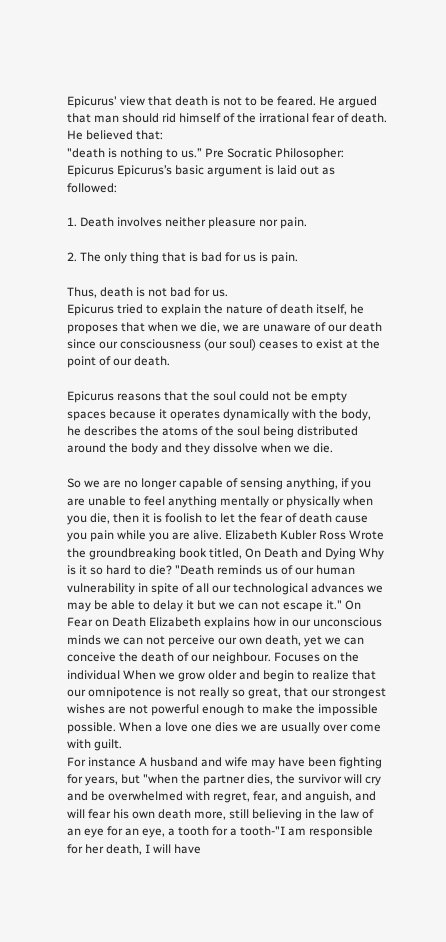Epicurus' view that death is not to be feared. He argued that man should rid himself of the irrational fear of death. He believed that:
"death is nothing to us.” Pre Socratic Philosopher: Epicurus Epicurus’s basic argument is laid out as followed:

1. Death involves neither pleasure nor pain.

2. The only thing that is bad for us is pain.

Thus, death is not bad for us.
Epicurus tried to explain the nature of death itself, he proposes that when we die, we are unaware of our death since our consciousness (our soul) ceases to exist at the point of our death.

Epicurus reasons that the soul could not be empty spaces because it operates dynamically with the body, he describes the atoms of the soul being distributed around the body and they dissolve when we die.

So we are no longer capable of sensing anything, if you are unable to feel anything mentally or physically when you die, then it is foolish to let the fear of death cause you pain while you are alive. Elizabeth Kubler Ross Wrote the groundbreaking book titled, On Death and Dying Why is it so hard to die? "Death reminds us of our human vulnerability in spite of all our technological advances we may be able to delay it but we can not escape it." On Fear on Death Elizabeth explains how in our unconscious minds we can not perceive our own death, yet we can conceive the death of our neighbour. Focuses on the individual When we grow older and begin to realize that our omnipotence is not really so great, that our strongest wishes are not powerful enough to make the impossible possible. When a love one dies we are usually over come with guilt.
For instance A husband and wife may have been fighting for years, but "when the partner dies, the survivor will cry and be overwhelmed with regret, fear, and anguish, and will fear his own death more, still believing in the law of an eye for an eye, a tooth for a tooth-"I am responsible for her death, I will have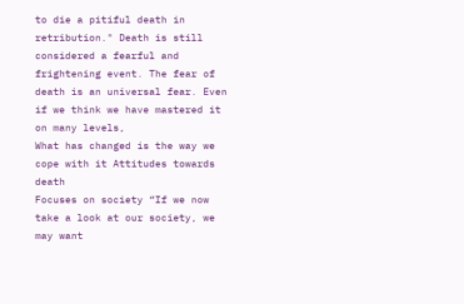to die a pitiful death in retribution." Death is still considered a fearful and frightening event. The fear of death is an universal fear. Even if we think we have mastered it on many levels,
What has changed is the way we cope with it Attitudes towards death
Focuses on society “If we now take a look at our society, we may want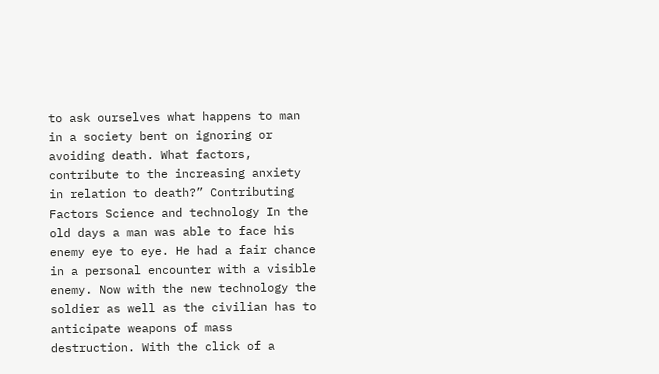to ask ourselves what happens to man in a society bent on ignoring or avoiding death. What factors, contribute to the increasing anxiety in relation to death?” Contributing Factors Science and technology In the old days a man was able to face his enemy eye to eye. He had a fair chance in a personal encounter with a visible enemy. Now with the new technology the soldier as well as the civilian has to anticipate weapons of mass destruction. With the click of a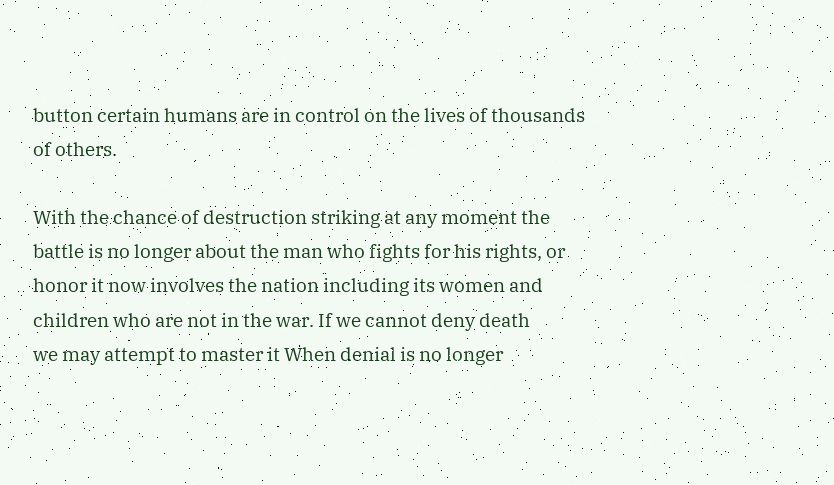button certain humans are in control on the lives of thousands of others.

With the chance of destruction striking at any moment the battle is no longer about the man who fights for his rights, or honor it now involves the nation including its women and children who are not in the war. If we cannot deny death
we may attempt to master it When denial is no longer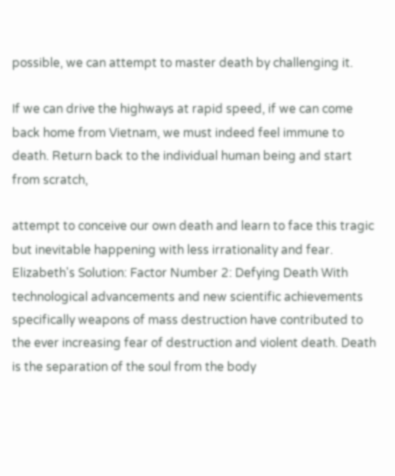possible, we can attempt to master death by challenging it.

If we can drive the highways at rapid speed, if we can come back home from Vietnam, we must indeed feel immune to death. Return back to the individual human being and start from scratch,

attempt to conceive our own death and learn to face this tragic but inevitable happening with less irrationality and fear. Elizabeth's Solution: Factor Number 2: Defying Death With technological advancements and new scientific achievements specifically weapons of mass destruction have contributed to the ever increasing fear of destruction and violent death. Death is the separation of the soul from the body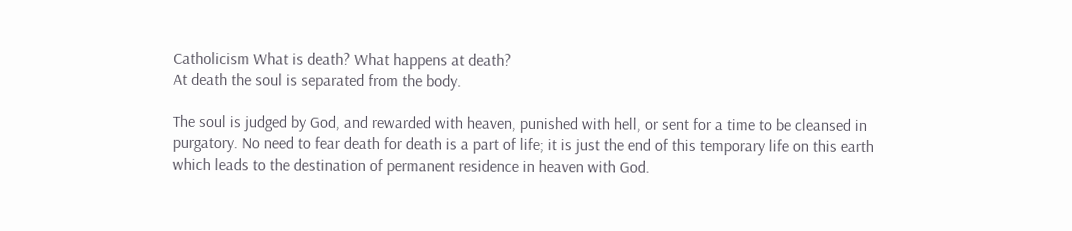Catholicism What is death? What happens at death?
At death the soul is separated from the body.

The soul is judged by God, and rewarded with heaven, punished with hell, or sent for a time to be cleansed in purgatory. No need to fear death for death is a part of life; it is just the end of this temporary life on this earth which leads to the destination of permanent residence in heaven with God.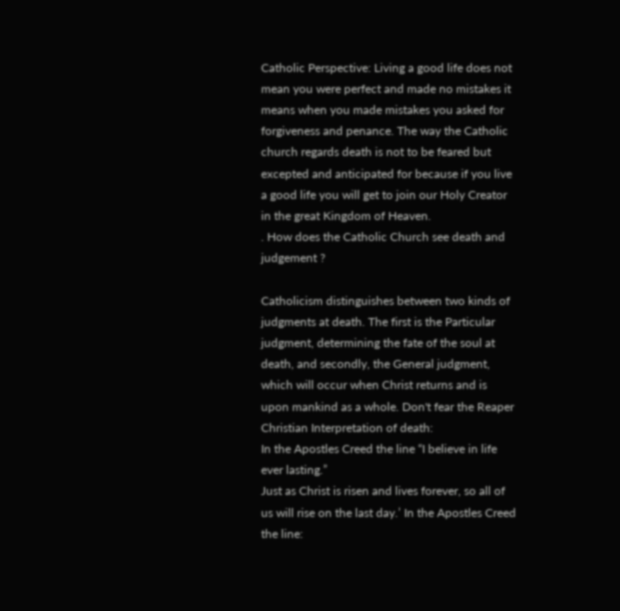Catholic Perspective: Living a good life does not mean you were perfect and made no mistakes it means when you made mistakes you asked for forgiveness and penance. The way the Catholic church regards death is not to be feared but excepted and anticipated for because if you live a good life you will get to join our Holy Creator in the great Kingdom of Heaven.
. How does the Catholic Church see death and judgement ?

Catholicism distinguishes between two kinds of judgments at death. The first is the Particular judgment, determining the fate of the soul at death, and secondly, the General judgment, which will occur when Christ returns and is upon mankind as a whole. Don't fear the Reaper Christian Interpretation of death:
In the Apostles Creed the line “I believe in life ever lasting.”
Just as Christ is risen and lives forever, so all of us will rise on the last day.’ In the Apostles Creed the line: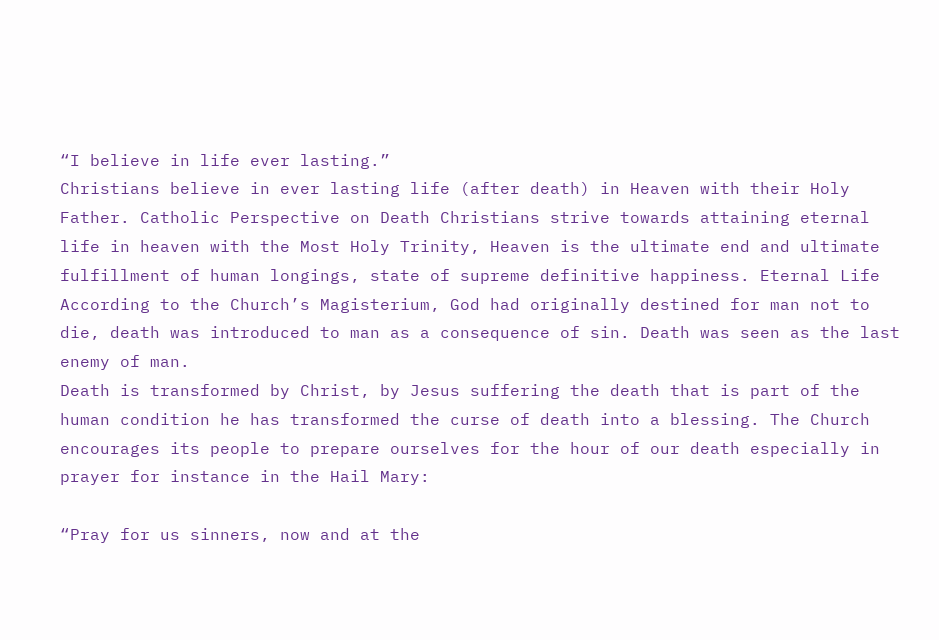“I believe in life ever lasting.”
Christians believe in ever lasting life (after death) in Heaven with their Holy Father. Catholic Perspective on Death Christians strive towards attaining eternal life in heaven with the Most Holy Trinity, Heaven is the ultimate end and ultimate fulfillment of human longings, state of supreme definitive happiness. Eternal Life According to the Church’s Magisterium, God had originally destined for man not to die, death was introduced to man as a consequence of sin. Death was seen as the last enemy of man.
Death is transformed by Christ, by Jesus suffering the death that is part of the human condition he has transformed the curse of death into a blessing. The Church encourages its people to prepare ourselves for the hour of our death especially in prayer for instance in the Hail Mary:

“Pray for us sinners, now and at the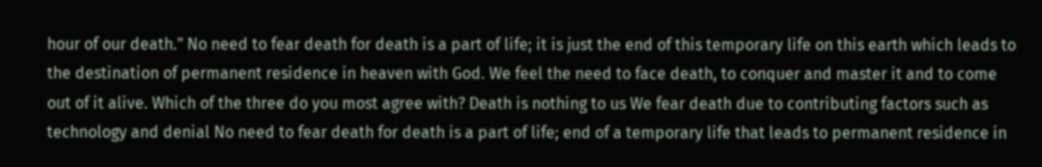hour of our death." No need to fear death for death is a part of life; it is just the end of this temporary life on this earth which leads to the destination of permanent residence in heaven with God. We feel the need to face death, to conquer and master it and to come out of it alive. Which of the three do you most agree with? Death is nothing to us We fear death due to contributing factors such as technology and denial No need to fear death for death is a part of life; end of a temporary life that leads to permanent residence in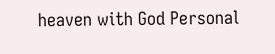heaven with God Personal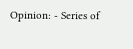Opinion: - Series of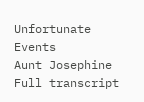Unfortunate Events
Aunt Josephine
Full transcript